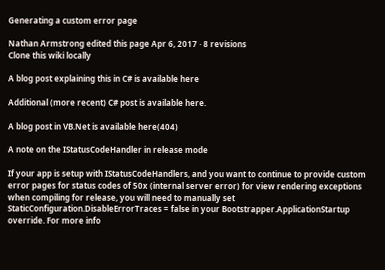Generating a custom error page

Nathan Armstrong edited this page Apr 6, 2017 · 8 revisions
Clone this wiki locally

A blog post explaining this in C# is available here

Additional (more recent) C# post is available here.

A blog post in VB.Net is available here(404)

A note on the IStatusCodeHandler in release mode

If your app is setup with IStatusCodeHandlers, and you want to continue to provide custom error pages for status codes of 50x (internal server error) for view rendering exceptions when compiling for release, you will need to manually set StaticConfiguration.DisableErrorTraces = false in your Bootstrapper.ApplicationStartup override. For more info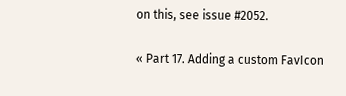on this, see issue #2052.

« Part 17. Adding a custom FavIcon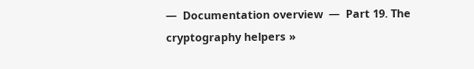—  Documentation overview  —  Part 19. The cryptography helpers »